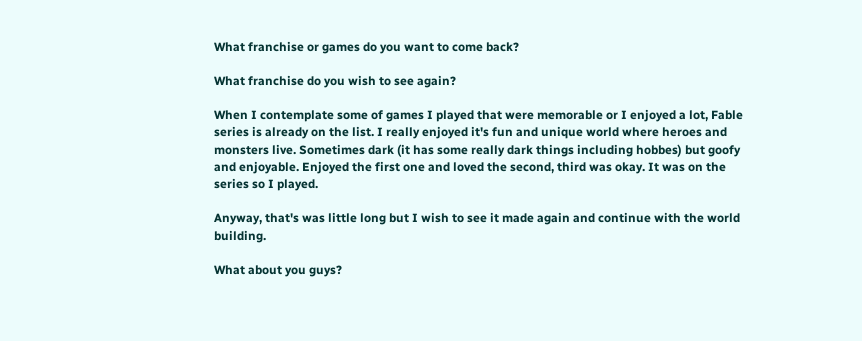What franchise or games do you want to come back?

What franchise do you wish to see again?

When I contemplate some of games I played that were memorable or I enjoyed a lot, Fable series is already on the list. I really enjoyed it's fun and unique world where heroes and monsters live. Sometimes dark (it has some really dark things including hobbes) but goofy and enjoyable. Enjoyed the first one and loved the second, third was okay. It was on the series so I played.

Anyway, that's was little long but I wish to see it made again and continue with the world building.

What about you guys?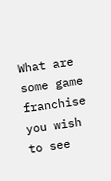What are some game franchise you wish to see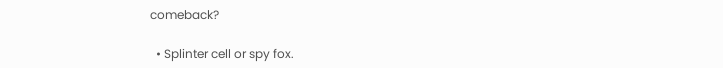comeback?

  • Splinter cell or spy fox.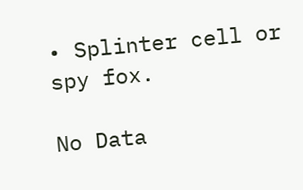• Splinter cell or spy fox.

No Data